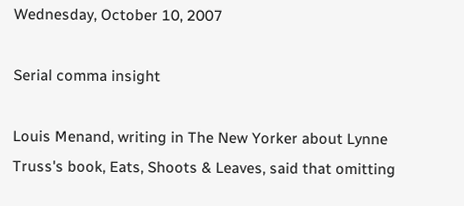Wednesday, October 10, 2007

Serial comma insight

Louis Menand, writing in The New Yorker about Lynne Truss's book, Eats, Shoots & Leaves, said that omitting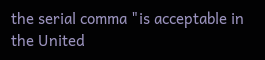the serial comma "is acceptable in the United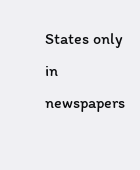States only in newspapers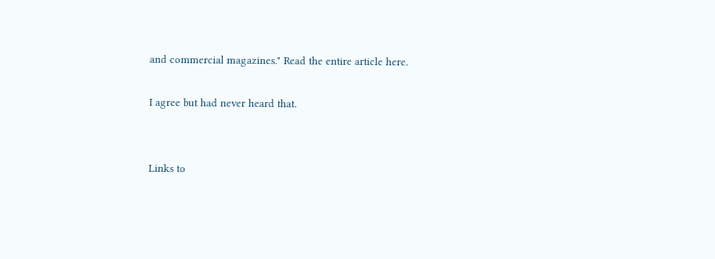and commercial magazines." Read the entire article here.

I agree but had never heard that.


Links to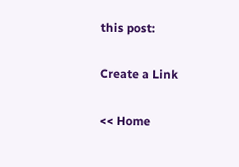this post:

Create a Link

<< Home